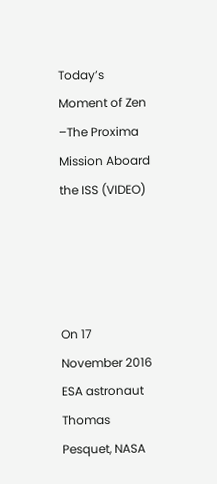Today’s Moment of Zen –The Proxima Mission Aboard the ISS (VIDEO)




On 17 November 2016 ESA astronaut Thomas Pesquet, NASA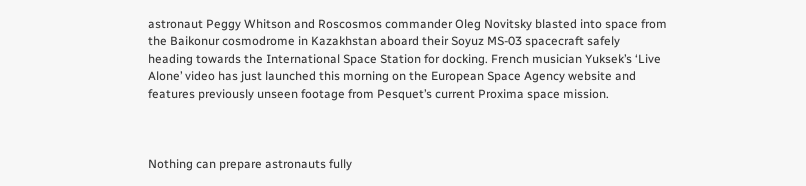astronaut Peggy Whitson and Roscosmos commander Oleg Novitsky blasted into space from the Baikonur cosmodrome in Kazakhstan aboard their Soyuz MS-03 spacecraft safely heading towards the International Space Station for docking. French musician Yuksek’s ‘Live Alone’ video has just launched this morning on the European Space Agency website and features previously unseen footage from Pesquet’s current Proxima space mission.



Nothing can prepare astronauts fully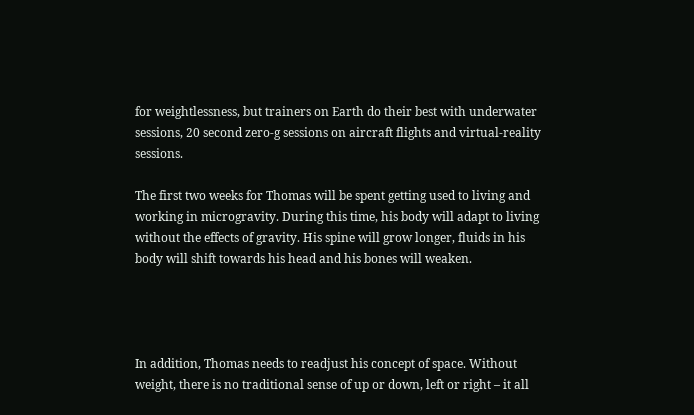for weightlessness, but trainers on Earth do their best with underwater sessions, 20 second zero-g sessions on aircraft flights and virtual-reality sessions.

The first two weeks for Thomas will be spent getting used to living and working in microgravity. During this time, his body will adapt to living without the effects of gravity. His spine will grow longer, fluids in his body will shift towards his head and his bones will weaken.




In addition, Thomas needs to readjust his concept of space. Without weight, there is no traditional sense of up or down, left or right – it all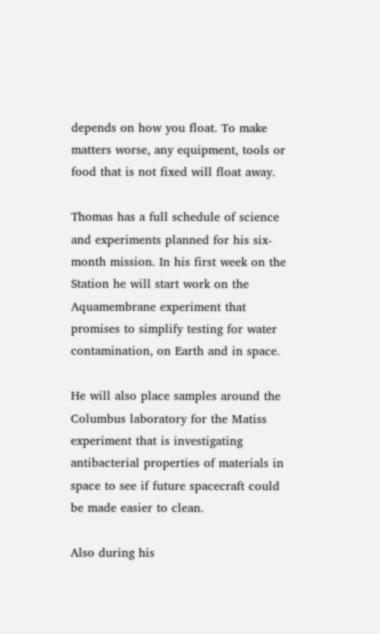depends on how you float. To make matters worse, any equipment, tools or food that is not fixed will float away.

Thomas has a full schedule of science and experiments planned for his six-month mission. In his first week on the Station he will start work on the Aquamembrane experiment that promises to simplify testing for water contamination, on Earth and in space.

He will also place samples around the Columbus laboratory for the Matiss experiment that is investigating antibacterial properties of materials in space to see if future spacecraft could be made easier to clean.

Also during his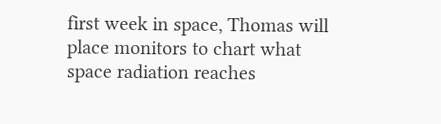first week in space, Thomas will place monitors to chart what space radiation reaches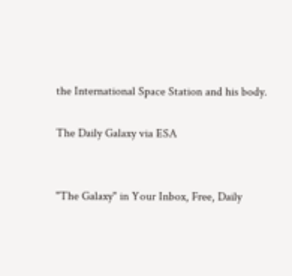the International Space Station and his body.

The Daily Galaxy via ESA


"The Galaxy" in Your Inbox, Free, Daily